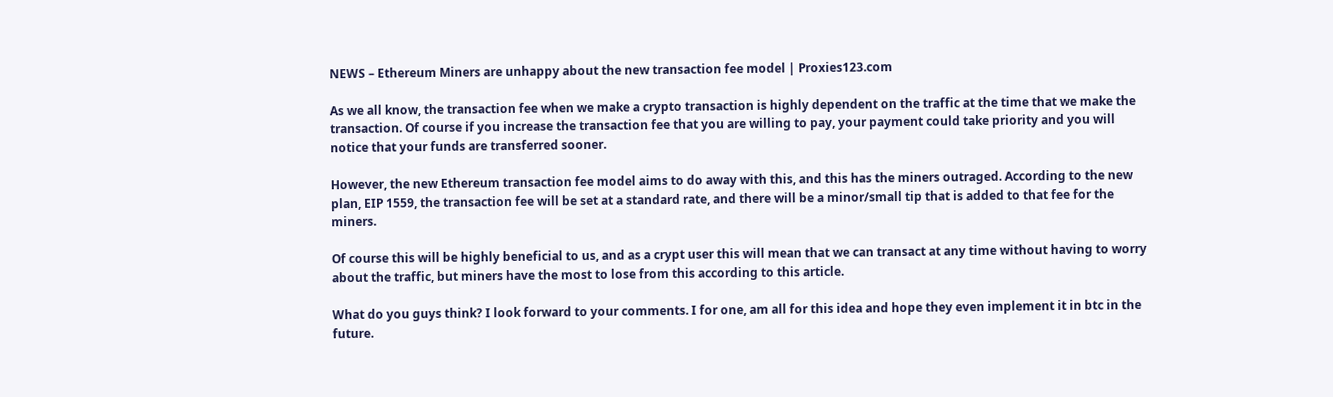NEWS – Ethereum Miners are unhappy about the new transaction fee model | Proxies123.com

As we all know, the transaction fee when we make a crypto transaction is highly dependent on the traffic at the time that we make the transaction. Of course if you increase the transaction fee that you are willing to pay, your payment could take priority and you will notice that your funds are transferred sooner.

However, the new Ethereum transaction fee model aims to do away with this, and this has the miners outraged. According to the new plan, EIP 1559, the transaction fee will be set at a standard rate, and there will be a minor/small tip that is added to that fee for the miners.

Of course this will be highly beneficial to us, and as a crypt user this will mean that we can transact at any time without having to worry about the traffic, but miners have the most to lose from this according to this article.

What do you guys think? I look forward to your comments. I for one, am all for this idea and hope they even implement it in btc in the future.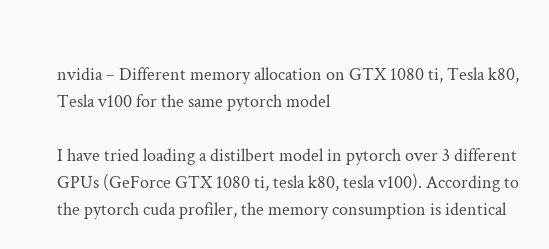nvidia – Different memory allocation on GTX 1080 ti, Tesla k80, Tesla v100 for the same pytorch model

I have tried loading a distilbert model in pytorch over 3 different GPUs (GeForce GTX 1080 ti, tesla k80, tesla v100). According to the pytorch cuda profiler, the memory consumption is identical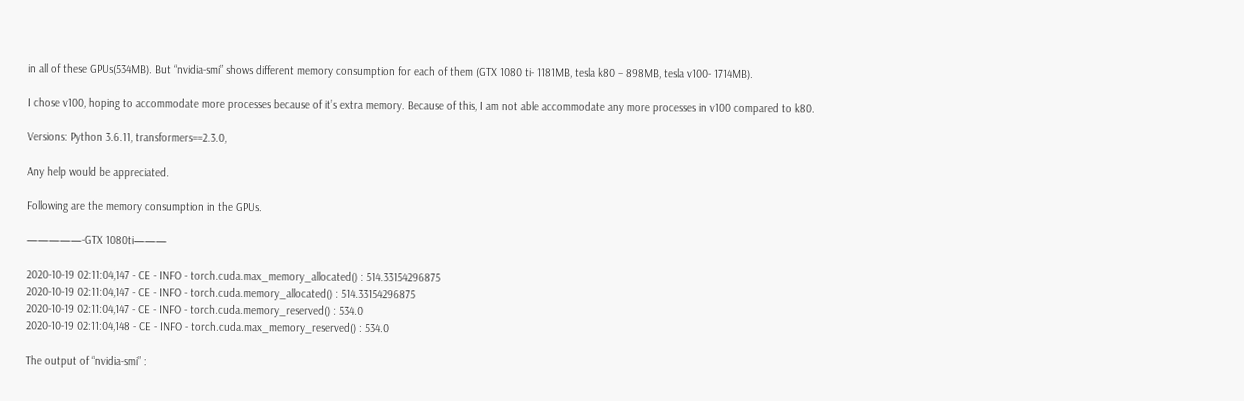in all of these GPUs(534MB). But “nvidia-smi” shows different memory consumption for each of them (GTX 1080 ti- 1181MB, tesla k80 – 898MB, tesla v100- 1714MB).

I chose v100, hoping to accommodate more processes because of it’s extra memory. Because of this, I am not able accommodate any more processes in v100 compared to k80.

Versions: Python 3.6.11, transformers==2.3.0,

Any help would be appreciated.

Following are the memory consumption in the GPUs.

—————-GTX 1080ti———

2020-10-19 02:11:04,147 - CE - INFO - torch.cuda.max_memory_allocated() : 514.33154296875
2020-10-19 02:11:04,147 - CE - INFO - torch.cuda.memory_allocated() : 514.33154296875
2020-10-19 02:11:04,147 - CE - INFO - torch.cuda.memory_reserved() : 534.0
2020-10-19 02:11:04,148 - CE - INFO - torch.cuda.max_memory_reserved() : 534.0

The output of “nvidia-smi” :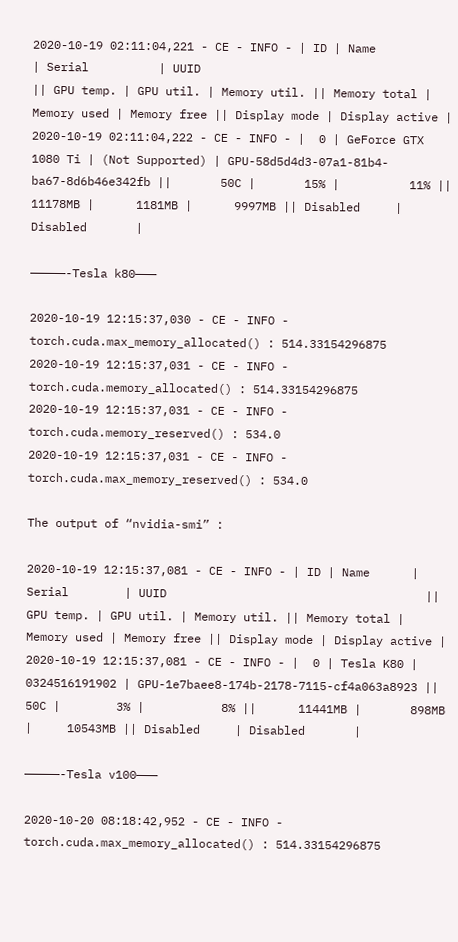2020-10-19 02:11:04,221 - CE - INFO - | ID | Name                | Serial          | UUID                                     || GPU temp. | GPU util. | Memory util. || Memory total | Memory used | Memory free || Display mode | Display active |
2020-10-19 02:11:04,222 - CE - INFO - |  0 | GeForce GTX 1080 Ti | (Not Supported) | GPU-58d5d4d3-07a1-81b4-ba67-8d6b46e342fb ||       50C |       15% |          11% ||      11178MB |      1181MB |      9997MB || Disabled     | Disabled       |

—————-Tesla k80———

2020-10-19 12:15:37,030 - CE - INFO - torch.cuda.max_memory_allocated() : 514.33154296875
2020-10-19 12:15:37,031 - CE - INFO - torch.cuda.memory_allocated() : 514.33154296875
2020-10-19 12:15:37,031 - CE - INFO - torch.cuda.memory_reserved() : 534.0
2020-10-19 12:15:37,031 - CE - INFO - torch.cuda.max_memory_reserved() : 534.0

The output of “nvidia-smi” :

2020-10-19 12:15:37,081 - CE - INFO - | ID | Name      | Serial        | UUID                                     || GPU temp. | GPU util. | Memory util. || Memory total | Memory used | Memory free || Display mode | Display active |
2020-10-19 12:15:37,081 - CE - INFO - |  0 | Tesla K80 | 0324516191902 | GPU-1e7baee8-174b-2178-7115-cf4a063a8923 ||       50C |        3% |           8% ||      11441MB |       898MB |     10543MB || Disabled     | Disabled       |

—————-Tesla v100———

2020-10-20 08:18:42,952 - CE - INFO - torch.cuda.max_memory_allocated() : 514.33154296875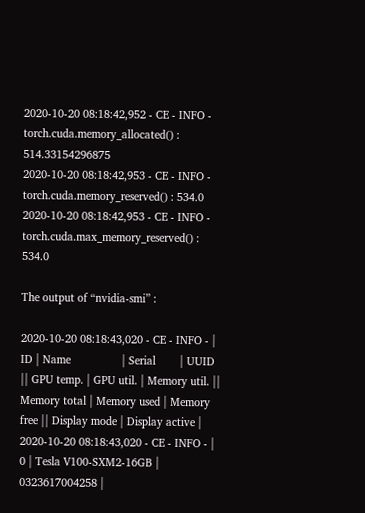2020-10-20 08:18:42,952 - CE - INFO - torch.cuda.memory_allocated() : 514.33154296875
2020-10-20 08:18:42,953 - CE - INFO - torch.cuda.memory_reserved() : 534.0
2020-10-20 08:18:42,953 - CE - INFO - torch.cuda.max_memory_reserved() : 534.0

The output of “nvidia-smi” :

2020-10-20 08:18:43,020 - CE - INFO - | ID | Name                 | Serial        | UUID                                     || GPU temp. | GPU util. | Memory util. || Memory total | Memory used | Memory free || Display mode | Display active |
2020-10-20 08:18:43,020 - CE - INFO - |  0 | Tesla V100-SXM2-16GB | 0323617004258 |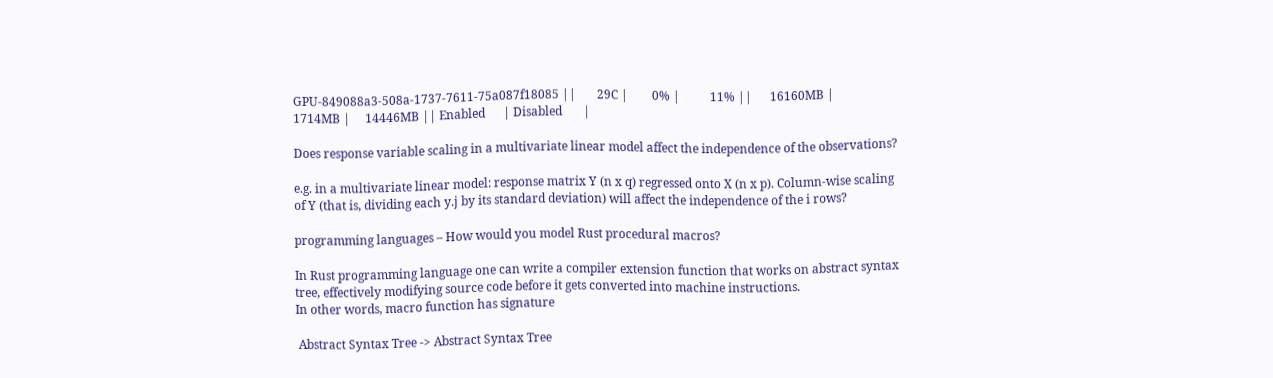GPU-849088a3-508a-1737-7611-75a087f18085 ||       29C |        0% |          11% ||      16160MB |      1714MB |     14446MB || Enabled      | Disabled       |

Does response variable scaling in a multivariate linear model affect the independence of the observations?

e.g. in a multivariate linear model: response matrix Y (n x q) regressed onto X (n x p). Column-wise scaling of Y (that is, dividing each y.j by its standard deviation) will affect the independence of the i rows?

programming languages – How would you model Rust procedural macros?

In Rust programming language one can write a compiler extension function that works on abstract syntax tree, effectively modifying source code before it gets converted into machine instructions.
In other words, macro function has signature

 Abstract Syntax Tree -> Abstract Syntax Tree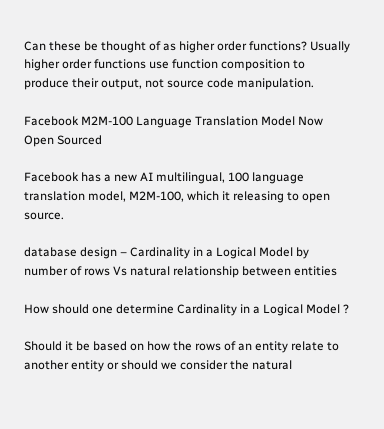Can these be thought of as higher order functions? Usually higher order functions use function composition to produce their output, not source code manipulation.

Facebook M2M-100 Language Translation Model Now Open Sourced

Facebook has a new AI multilingual, 100 language translation model, M2M-100, which it releasing to open source.

database design – Cardinality in a Logical Model by number of rows Vs natural relationship between entities

How should one determine Cardinality in a Logical Model ?

Should it be based on how the rows of an entity relate to another entity or should we consider the natural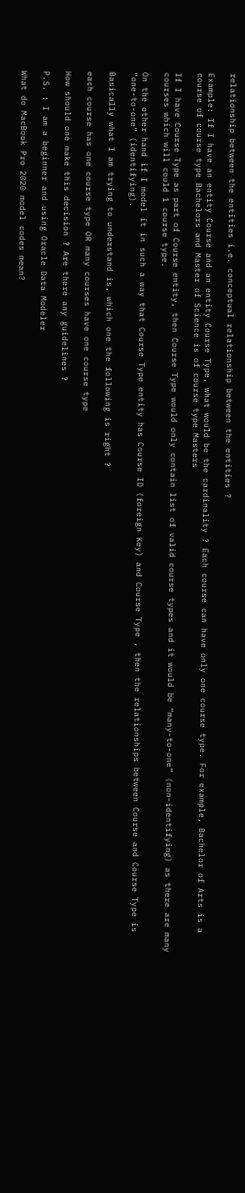relationship between the entities i.e. conceptual relationship between the entities ?

Example: If I have an entity Course and an entity Course Type, what would be the cardinality ? Each course can have only one course type. For example, Bachelor of Arts is a course of course type Bachelors and Master of Science is of course type Masters

If I have Course Type as part of Course entity, then Course Type would only contain list of valid course types and it would be “many-to-one” (non-identifying) as there are many courses which will could 1 course type.

On the other hand if I model it in such a way that Course Type entity has Course ID (foreign Key) and Course Type , then the relationships between Course and Course Type is “one-to-one” (identifying).

Basically what I am trying to understand is, which one the following is right ?

each course has one course type OR many courses have one course type

How should one make this decision ? Are there any guidelines ?

P.S. : I am a beginner and using Oracle Data Modeler

What do MacBook Pro 2020 model codes mean?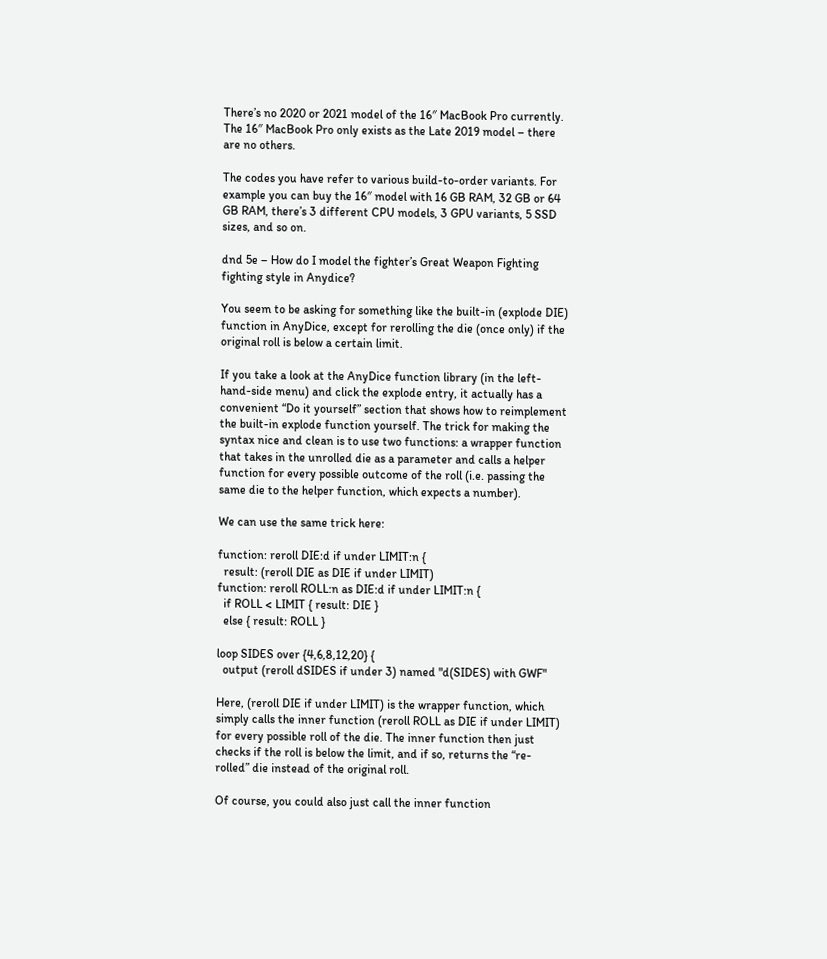There’s no 2020 or 2021 model of the 16″ MacBook Pro currently. The 16″ MacBook Pro only exists as the Late 2019 model – there are no others.

The codes you have refer to various build-to-order variants. For example you can buy the 16″ model with 16 GB RAM, 32 GB or 64 GB RAM, there’s 3 different CPU models, 3 GPU variants, 5 SSD sizes, and so on.

dnd 5e – How do I model the fighter’s Great Weapon Fighting fighting style in Anydice?

You seem to be asking for something like the built-in (explode DIE) function in AnyDice, except for rerolling the die (once only) if the original roll is below a certain limit.

If you take a look at the AnyDice function library (in the left-hand-side menu) and click the explode entry, it actually has a convenient “Do it yourself” section that shows how to reimplement the built-in explode function yourself. The trick for making the syntax nice and clean is to use two functions: a wrapper function that takes in the unrolled die as a parameter and calls a helper function for every possible outcome of the roll (i.e. passing the same die to the helper function, which expects a number).

We can use the same trick here:

function: reroll DIE:d if under LIMIT:n {
  result: (reroll DIE as DIE if under LIMIT)
function: reroll ROLL:n as DIE:d if under LIMIT:n {
  if ROLL < LIMIT { result: DIE }
  else { result: ROLL }

loop SIDES over {4,6,8,12,20} {
  output (reroll dSIDES if under 3) named "d(SIDES) with GWF"

Here, (reroll DIE if under LIMIT) is the wrapper function, which simply calls the inner function (reroll ROLL as DIE if under LIMIT) for every possible roll of the die. The inner function then just checks if the roll is below the limit, and if so, returns the “re-rolled” die instead of the original roll.

Of course, you could also just call the inner function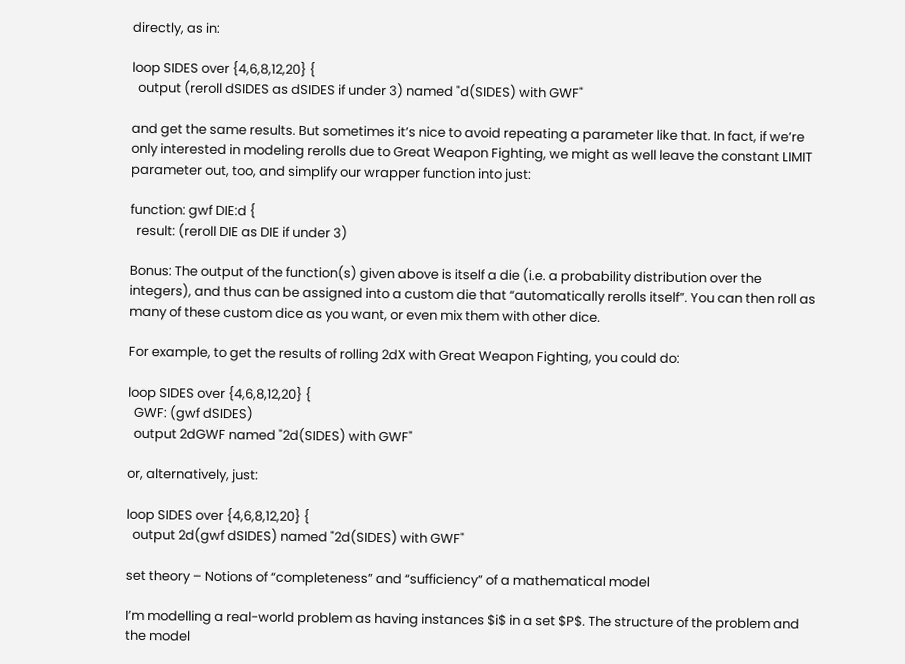directly, as in:

loop SIDES over {4,6,8,12,20} {
  output (reroll dSIDES as dSIDES if under 3) named "d(SIDES) with GWF"

and get the same results. But sometimes it’s nice to avoid repeating a parameter like that. In fact, if we’re only interested in modeling rerolls due to Great Weapon Fighting, we might as well leave the constant LIMIT parameter out, too, and simplify our wrapper function into just:

function: gwf DIE:d {
  result: (reroll DIE as DIE if under 3)

Bonus: The output of the function(s) given above is itself a die (i.e. a probability distribution over the integers), and thus can be assigned into a custom die that “automatically rerolls itself”. You can then roll as many of these custom dice as you want, or even mix them with other dice.

For example, to get the results of rolling 2dX with Great Weapon Fighting, you could do:

loop SIDES over {4,6,8,12,20} {
  GWF: (gwf dSIDES)
  output 2dGWF named "2d(SIDES) with GWF"

or, alternatively, just:

loop SIDES over {4,6,8,12,20} {
  output 2d(gwf dSIDES) named "2d(SIDES) with GWF"

set theory – Notions of “completeness” and “sufficiency” of a mathematical model

I’m modelling a real-world problem as having instances $i$ in a set $P$. The structure of the problem and the model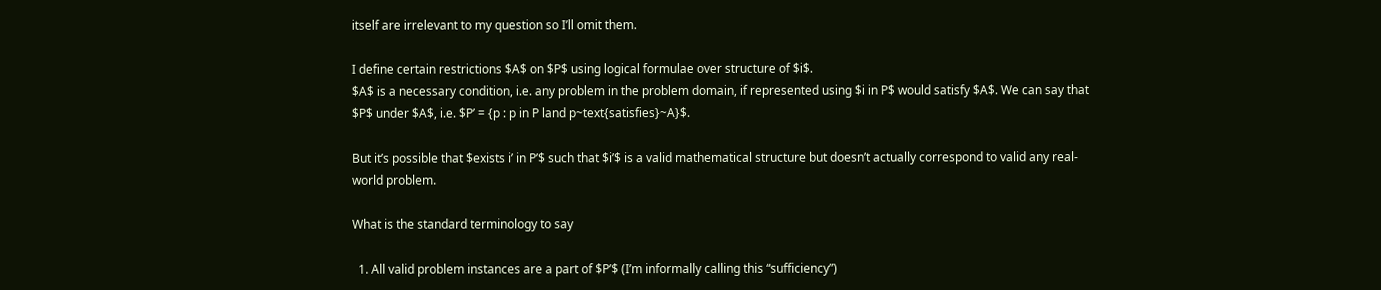itself are irrelevant to my question so I’ll omit them.

I define certain restrictions $A$ on $P$ using logical formulae over structure of $i$.
$A$ is a necessary condition, i.e. any problem in the problem domain, if represented using $i in P$ would satisfy $A$. We can say that $P$ under $A$, i.e. $P’ = {p : p in P land p~text{satisfies}~A}$.

But it’s possible that $exists i’ in P’$ such that $i’$ is a valid mathematical structure but doesn’t actually correspond to valid any real-world problem.

What is the standard terminology to say

  1. All valid problem instances are a part of $P’$ (I’m informally calling this “sufficiency”)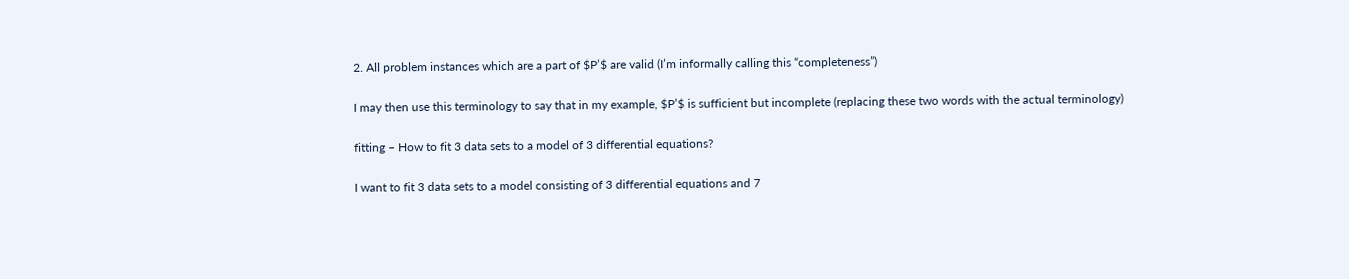2. All problem instances which are a part of $P’$ are valid (I’m informally calling this “completeness”)

I may then use this terminology to say that in my example, $P’$ is sufficient but incomplete (replacing these two words with the actual terminology)

fitting – How to fit 3 data sets to a model of 3 differential equations?

I want to fit 3 data sets to a model consisting of 3 differential equations and 7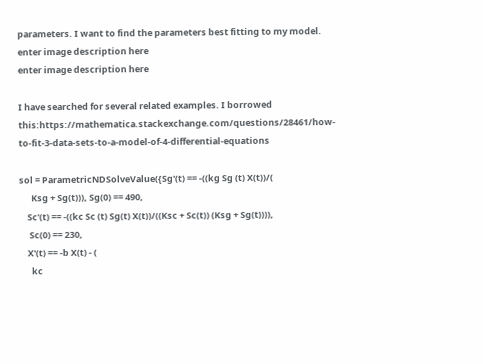parameters. I want to find the parameters best fitting to my model.
enter image description here
enter image description here

I have searched for several related examples. I borrowed this:https://mathematica.stackexchange.com/questions/28461/how-to-fit-3-data-sets-to-a-model-of-4-differential-equations

sol = ParametricNDSolveValue({Sg'(t) == -((kg Sg (t) X(t))/(
      Ksg + Sg(t))), Sg(0) == 490,
    Sc'(t) == -((kc Sc (t) Sg(t) X(t))/((Ksc + Sc(t)) (Ksg + Sg(t)))),
     Sc(0) == 230,
    X'(t) == -b X(t) - (
      kc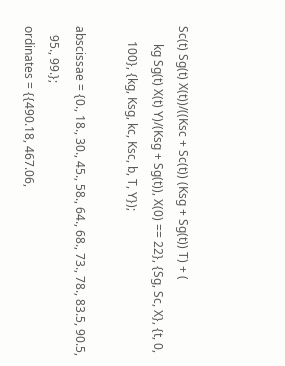Sc(t) Sg(t) X(t))/((Ksc + Sc(t)) (Ksg + Sg(t)) T) + (
      kg Sg(t) X(t) Y)/(Ksg + Sg(t)), X(0) == 22}, {Sg, Sc, X}, {t, 0,
     100}, {kg, Ksg, kc, Ksc, b, T, Y});

abscissae = {0., 18., 30., 45., 58., 64., 68., 73., 78., 83.5, 90.5,
   95., 99.};
ordinates = {{490.18, 467.06,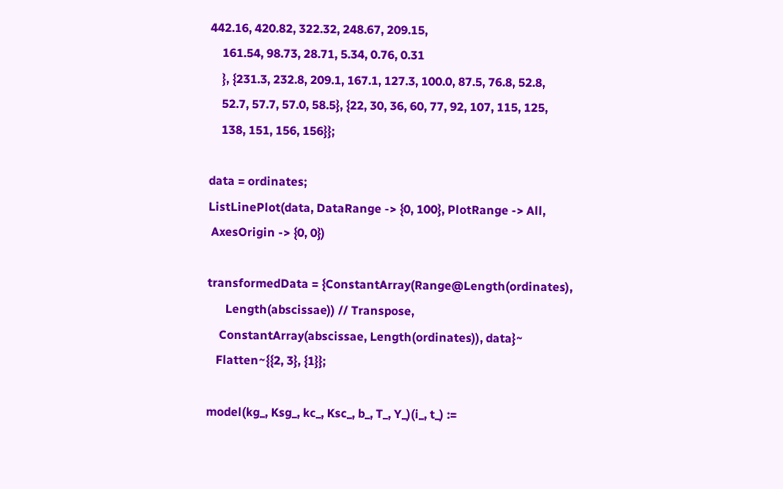442.16, 420.82, 322.32, 248.67, 209.15,
    161.54, 98.73, 28.71, 5.34, 0.76, 0.31
    }, {231.3, 232.8, 209.1, 167.1, 127.3, 100.0, 87.5, 76.8, 52.8,
    52.7, 57.7, 57.0, 58.5}, {22, 30, 36, 60, 77, 92, 107, 115, 125,
    138, 151, 156, 156}};

data = ordinates;
ListLinePlot(data, DataRange -> {0, 100}, PlotRange -> All,
 AxesOrigin -> {0, 0})

transformedData = {ConstantArray(Range@Length(ordinates),
      Length(abscissae)) // Transpose,
    ConstantArray(abscissae, Length(ordinates)), data}~
   Flatten~{{2, 3}, {1}};

model(kg_, Ksg_, kc_, Ksc_, b_, T_, Y_)(i_, t_) :=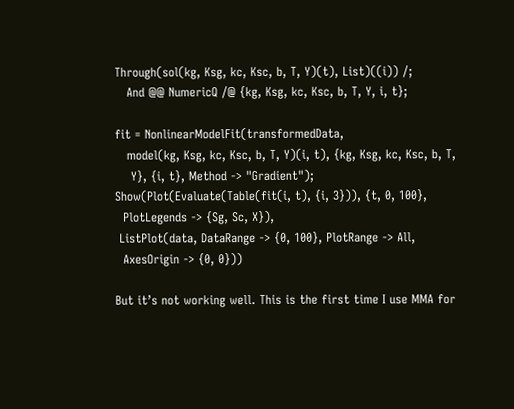Through(sol(kg, Ksg, kc, Ksc, b, T, Y)(t), List)((i)) /;
   And @@ NumericQ /@ {kg, Ksg, kc, Ksc, b, T, Y, i, t};

fit = NonlinearModelFit(transformedData,
   model(kg, Ksg, kc, Ksc, b, T, Y)(i, t), {kg, Ksg, kc, Ksc, b, T,
    Y}, {i, t}, Method -> "Gradient");
Show(Plot(Evaluate(Table(fit(i, t), {i, 3})), {t, 0, 100},
  PlotLegends -> {Sg, Sc, X}),
 ListPlot(data, DataRange -> {0, 100}, PlotRange -> All,
  AxesOrigin -> {0, 0}))

But it’s not working well. This is the first time I use MMA for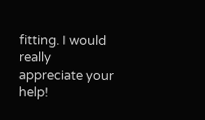fitting. I would really appreciate your help!